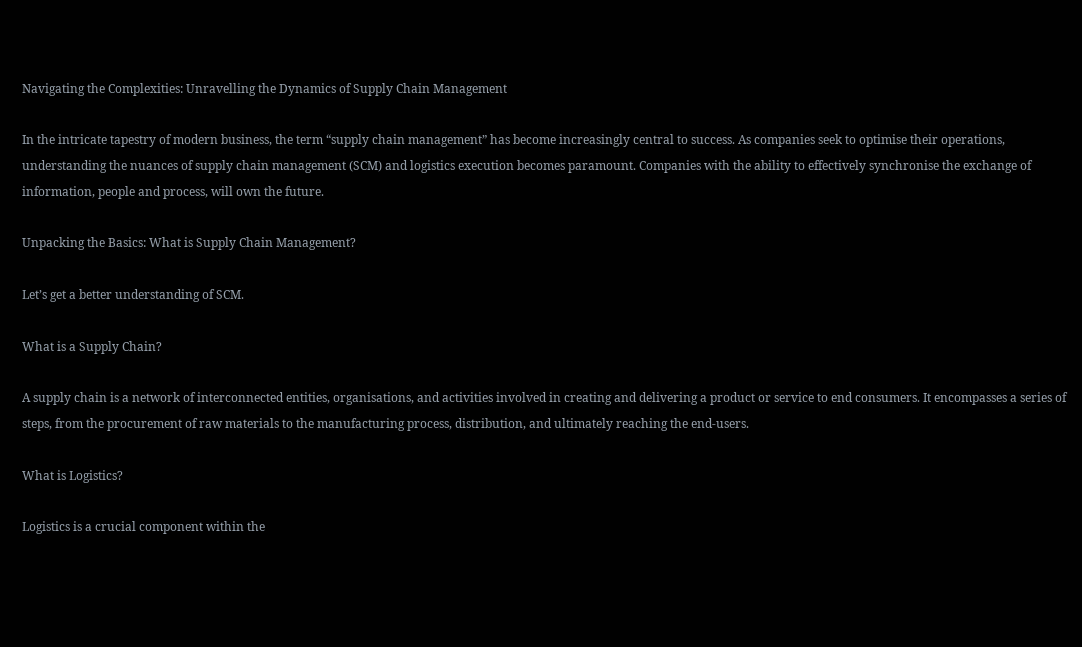Navigating the Complexities: Unravelling the Dynamics of Supply Chain Management

In the intricate tapestry of modern business, the term “supply chain management” has become increasingly central to success. As companies seek to optimise their operations, understanding the nuances of supply chain management (SCM) and logistics execution becomes paramount. Companies with the ability to effectively synchronise the exchange of information, people and process, will own the future.

Unpacking the Basics: What is Supply Chain Management?

Let’s get a better understanding of SCM.

What is a Supply Chain?

A supply chain is a network of interconnected entities, organisations, and activities involved in creating and delivering a product or service to end consumers. It encompasses a series of steps, from the procurement of raw materials to the manufacturing process, distribution, and ultimately reaching the end-users.

What is Logistics?

Logistics is a crucial component within the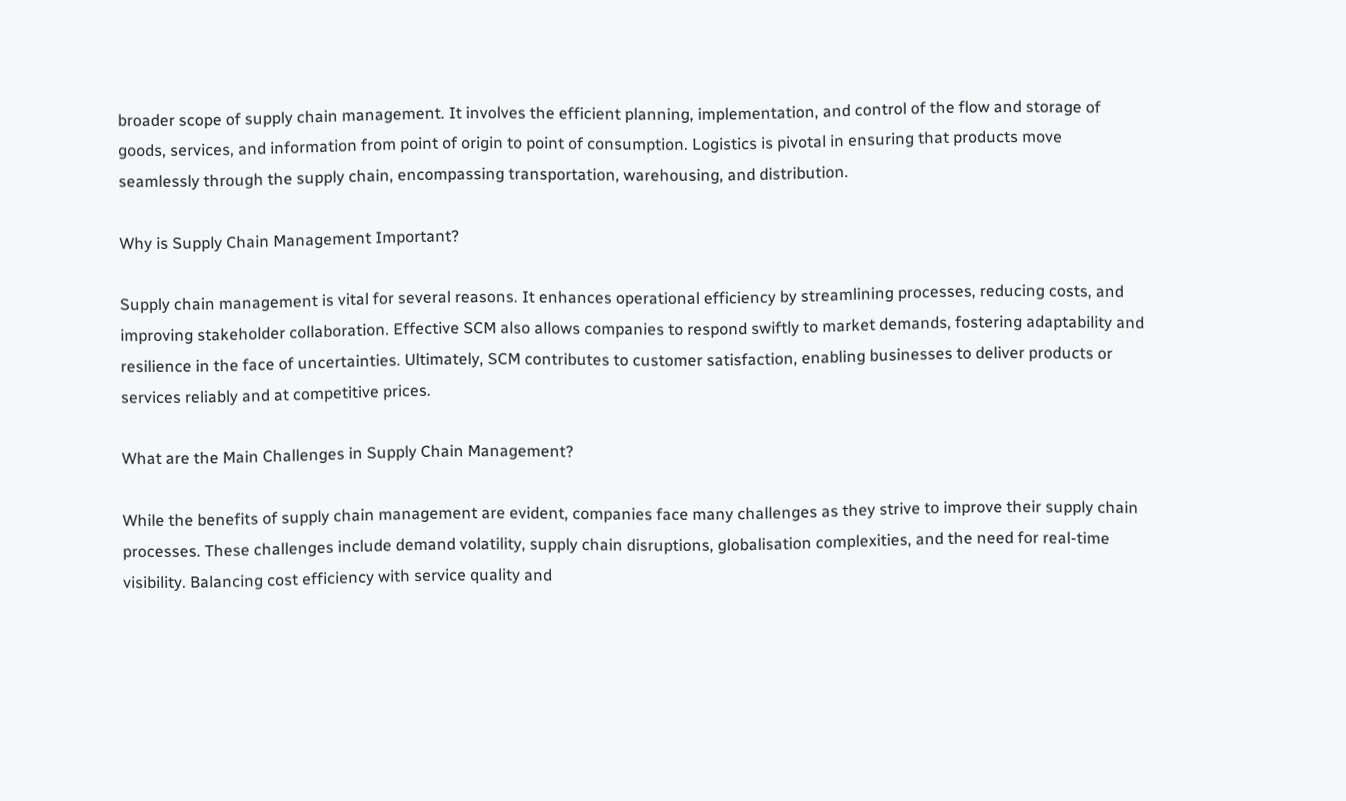broader scope of supply chain management. It involves the efficient planning, implementation, and control of the flow and storage of goods, services, and information from point of origin to point of consumption. Logistics is pivotal in ensuring that products move seamlessly through the supply chain, encompassing transportation, warehousing, and distribution.

Why is Supply Chain Management Important?

Supply chain management is vital for several reasons. It enhances operational efficiency by streamlining processes, reducing costs, and improving stakeholder collaboration. Effective SCM also allows companies to respond swiftly to market demands, fostering adaptability and resilience in the face of uncertainties. Ultimately, SCM contributes to customer satisfaction, enabling businesses to deliver products or services reliably and at competitive prices.

What are the Main Challenges in Supply Chain Management?

While the benefits of supply chain management are evident, companies face many challenges as they strive to improve their supply chain processes. These challenges include demand volatility, supply chain disruptions, globalisation complexities, and the need for real-time visibility. Balancing cost efficiency with service quality and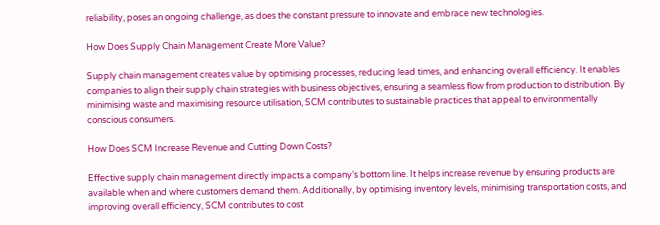reliability, poses an ongoing challenge, as does the constant pressure to innovate and embrace new technologies.

How Does Supply Chain Management Create More Value?

Supply chain management creates value by optimising processes, reducing lead times, and enhancing overall efficiency. It enables companies to align their supply chain strategies with business objectives, ensuring a seamless flow from production to distribution. By minimising waste and maximising resource utilisation, SCM contributes to sustainable practices that appeal to environmentally conscious consumers.

How Does SCM Increase Revenue and Cutting Down Costs?

Effective supply chain management directly impacts a company’s bottom line. It helps increase revenue by ensuring products are available when and where customers demand them. Additionally, by optimising inventory levels, minimising transportation costs, and improving overall efficiency, SCM contributes to cost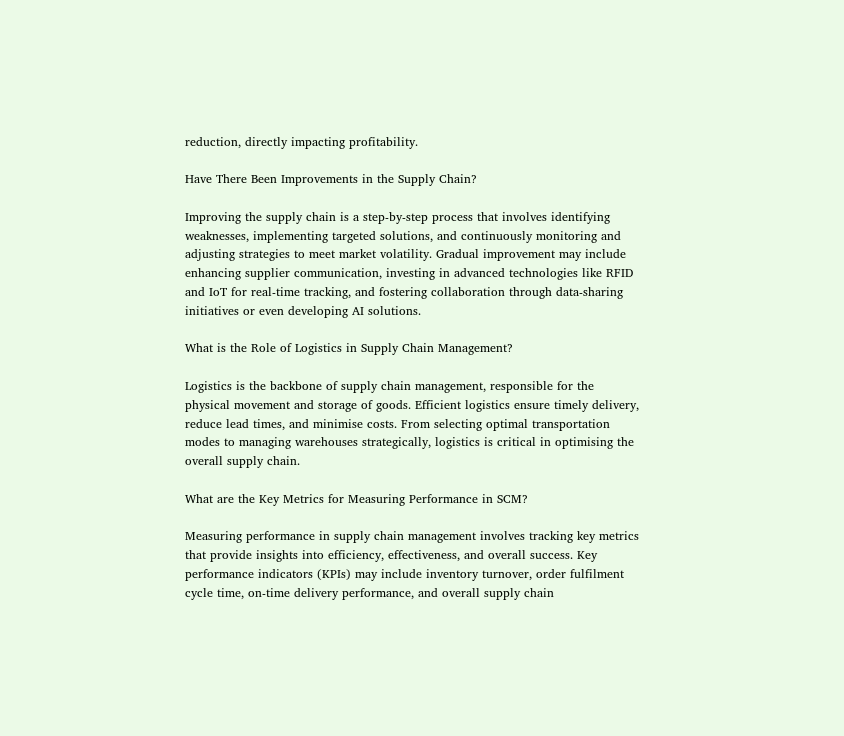reduction, directly impacting profitability.

Have There Been Improvements in the Supply Chain?

Improving the supply chain is a step-by-step process that involves identifying weaknesses, implementing targeted solutions, and continuously monitoring and adjusting strategies to meet market volatility. Gradual improvement may include enhancing supplier communication, investing in advanced technologies like RFID and IoT for real-time tracking, and fostering collaboration through data-sharing initiatives or even developing AI solutions.

What is the Role of Logistics in Supply Chain Management?

Logistics is the backbone of supply chain management, responsible for the physical movement and storage of goods. Efficient logistics ensure timely delivery, reduce lead times, and minimise costs. From selecting optimal transportation modes to managing warehouses strategically, logistics is critical in optimising the overall supply chain.

What are the Key Metrics for Measuring Performance in SCM?

Measuring performance in supply chain management involves tracking key metrics that provide insights into efficiency, effectiveness, and overall success. Key performance indicators (KPIs) may include inventory turnover, order fulfilment cycle time, on-time delivery performance, and overall supply chain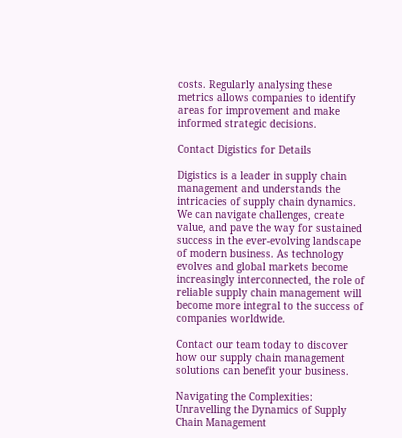costs. Regularly analysing these metrics allows companies to identify areas for improvement and make informed strategic decisions.

Contact Digistics for Details

Digistics is a leader in supply chain management and understands the intricacies of supply chain dynamics. We can navigate challenges, create value, and pave the way for sustained success in the ever-evolving landscape of modern business. As technology evolves and global markets become increasingly interconnected, the role of reliable supply chain management will become more integral to the success of companies worldwide.

Contact our team today to discover how our supply chain management solutions can benefit your business.

Navigating the Complexities: Unravelling the Dynamics of Supply Chain Management